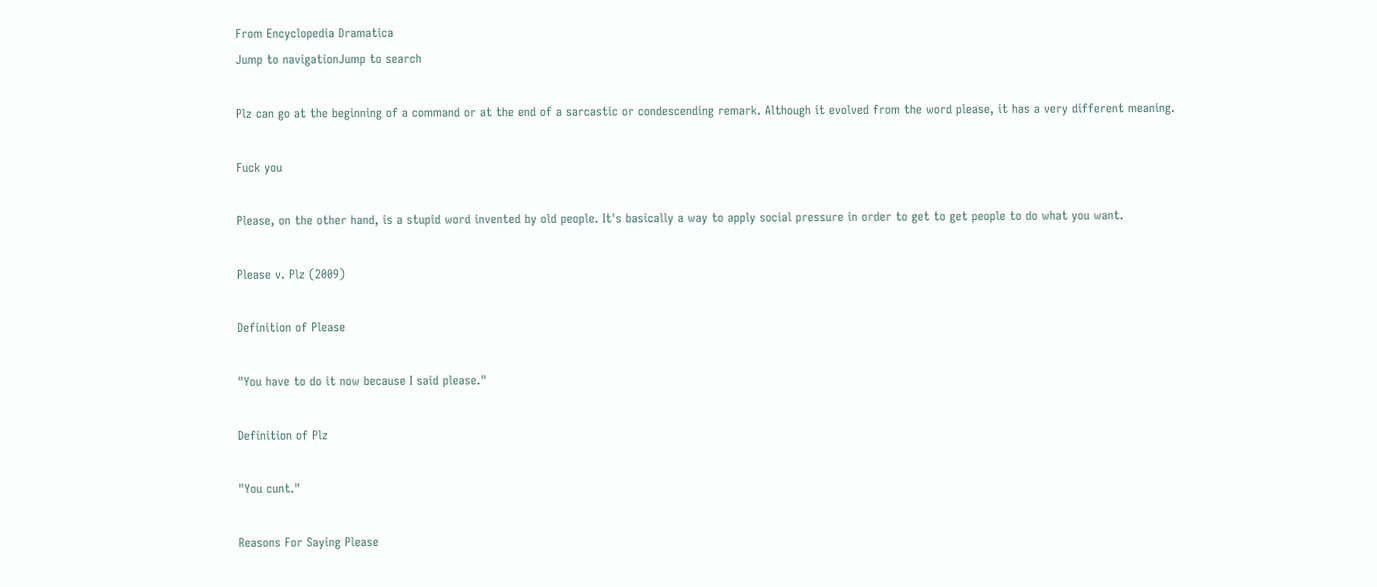From Encyclopedia Dramatica
Jump to navigationJump to search

Plz can go at the beginning of a command or at the end of a sarcastic or condescending remark. Although it evolved from the word please, it has a very different meaning.

Fuck you

Please, on the other hand, is a stupid word invented by old people. It's basically a way to apply social pressure in order to get to get people to do what you want.

Please v. Plz (2009)

Definition of Please

"You have to do it now because I said please."

Definition of Plz

"You cunt."

Reasons For Saying Please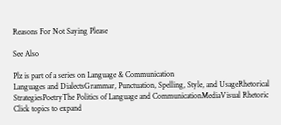Reasons For Not Saying Please

See Also

Plz is part of a series on Language & Communication
Languages and DialectsGrammar, Punctuation, Spelling, Style, and UsageRhetorical StrategiesPoetryThe Politics of Language and CommunicationMediaVisual Rhetoric
Click topics to expand